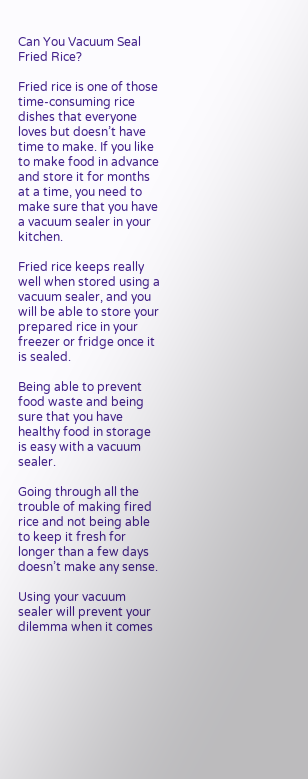Can You Vacuum Seal Fried Rice?

Fried rice is one of those time-consuming rice dishes that everyone loves but doesn’t have time to make. If you like to make food in advance and store it for months at a time, you need to make sure that you have a vacuum sealer in your kitchen.

Fried rice keeps really well when stored using a vacuum sealer, and you will be able to store your prepared rice in your freezer or fridge once it is sealed.

Being able to prevent food waste and being sure that you have healthy food in storage is easy with a vacuum sealer.

Going through all the trouble of making fired rice and not being able to keep it fresh for longer than a few days doesn’t make any sense.

Using your vacuum sealer will prevent your dilemma when it comes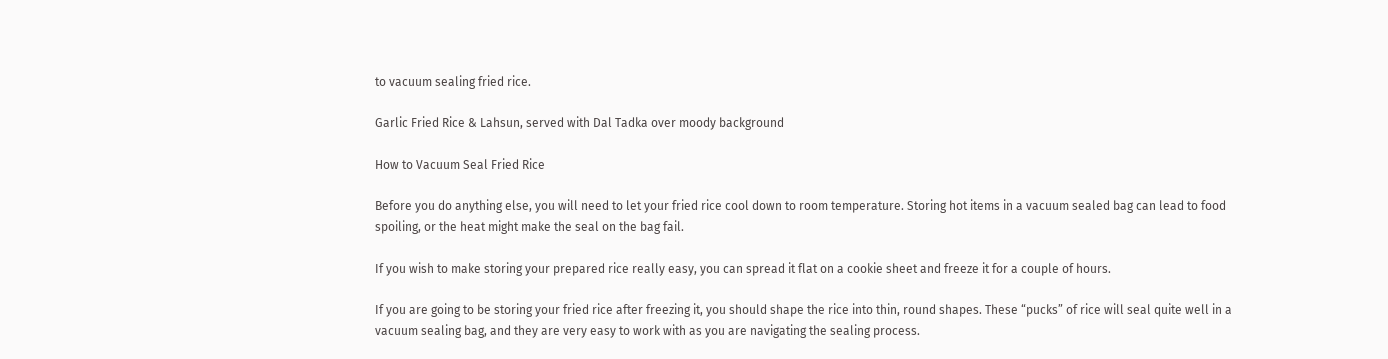to vacuum sealing fried rice.

Garlic Fried Rice & Lahsun, served with Dal Tadka over moody background

How to Vacuum Seal Fried Rice

Before you do anything else, you will need to let your fried rice cool down to room temperature. Storing hot items in a vacuum sealed bag can lead to food spoiling, or the heat might make the seal on the bag fail.

If you wish to make storing your prepared rice really easy, you can spread it flat on a cookie sheet and freeze it for a couple of hours.

If you are going to be storing your fried rice after freezing it, you should shape the rice into thin, round shapes. These “pucks” of rice will seal quite well in a vacuum sealing bag, and they are very easy to work with as you are navigating the sealing process.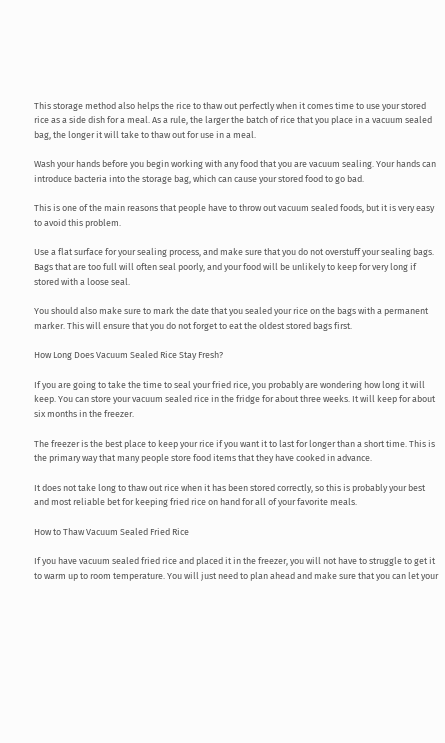This storage method also helps the rice to thaw out perfectly when it comes time to use your stored rice as a side dish for a meal. As a rule, the larger the batch of rice that you place in a vacuum sealed bag, the longer it will take to thaw out for use in a meal.

Wash your hands before you begin working with any food that you are vacuum sealing. Your hands can introduce bacteria into the storage bag, which can cause your stored food to go bad.

This is one of the main reasons that people have to throw out vacuum sealed foods, but it is very easy to avoid this problem.

Use a flat surface for your sealing process, and make sure that you do not overstuff your sealing bags. Bags that are too full will often seal poorly, and your food will be unlikely to keep for very long if stored with a loose seal.

You should also make sure to mark the date that you sealed your rice on the bags with a permanent marker. This will ensure that you do not forget to eat the oldest stored bags first.

How Long Does Vacuum Sealed Rice Stay Fresh?

If you are going to take the time to seal your fried rice, you probably are wondering how long it will keep. You can store your vacuum sealed rice in the fridge for about three weeks. It will keep for about six months in the freezer.

The freezer is the best place to keep your rice if you want it to last for longer than a short time. This is the primary way that many people store food items that they have cooked in advance.

It does not take long to thaw out rice when it has been stored correctly, so this is probably your best and most reliable bet for keeping fried rice on hand for all of your favorite meals.

How to Thaw Vacuum Sealed Fried Rice

If you have vacuum sealed fried rice and placed it in the freezer, you will not have to struggle to get it to warm up to room temperature. You will just need to plan ahead and make sure that you can let your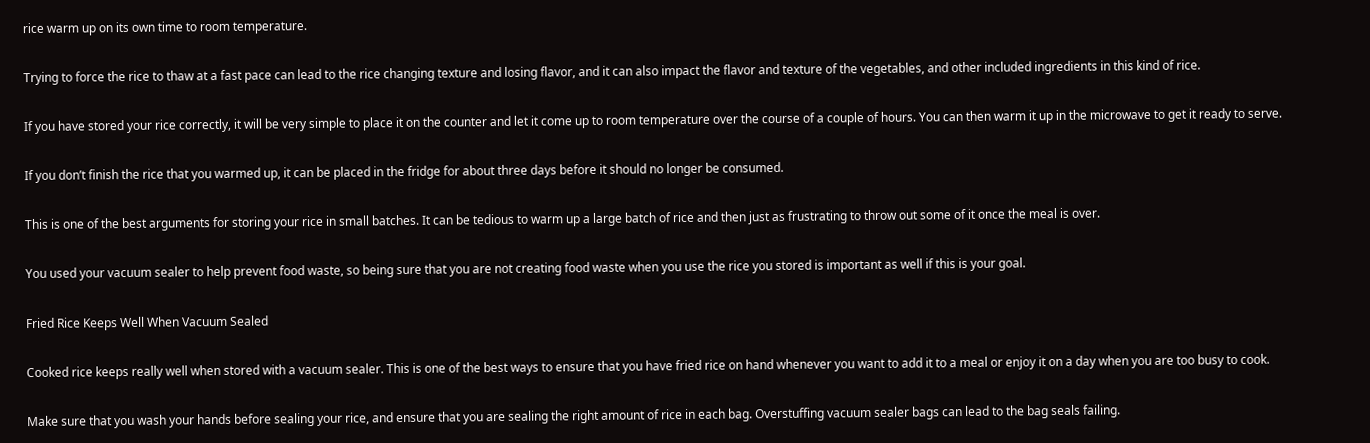rice warm up on its own time to room temperature.

Trying to force the rice to thaw at a fast pace can lead to the rice changing texture and losing flavor, and it can also impact the flavor and texture of the vegetables, and other included ingredients in this kind of rice.

If you have stored your rice correctly, it will be very simple to place it on the counter and let it come up to room temperature over the course of a couple of hours. You can then warm it up in the microwave to get it ready to serve.

If you don’t finish the rice that you warmed up, it can be placed in the fridge for about three days before it should no longer be consumed.

This is one of the best arguments for storing your rice in small batches. It can be tedious to warm up a large batch of rice and then just as frustrating to throw out some of it once the meal is over.

You used your vacuum sealer to help prevent food waste, so being sure that you are not creating food waste when you use the rice you stored is important as well if this is your goal.

Fried Rice Keeps Well When Vacuum Sealed

Cooked rice keeps really well when stored with a vacuum sealer. This is one of the best ways to ensure that you have fried rice on hand whenever you want to add it to a meal or enjoy it on a day when you are too busy to cook.

Make sure that you wash your hands before sealing your rice, and ensure that you are sealing the right amount of rice in each bag. Overstuffing vacuum sealer bags can lead to the bag seals failing.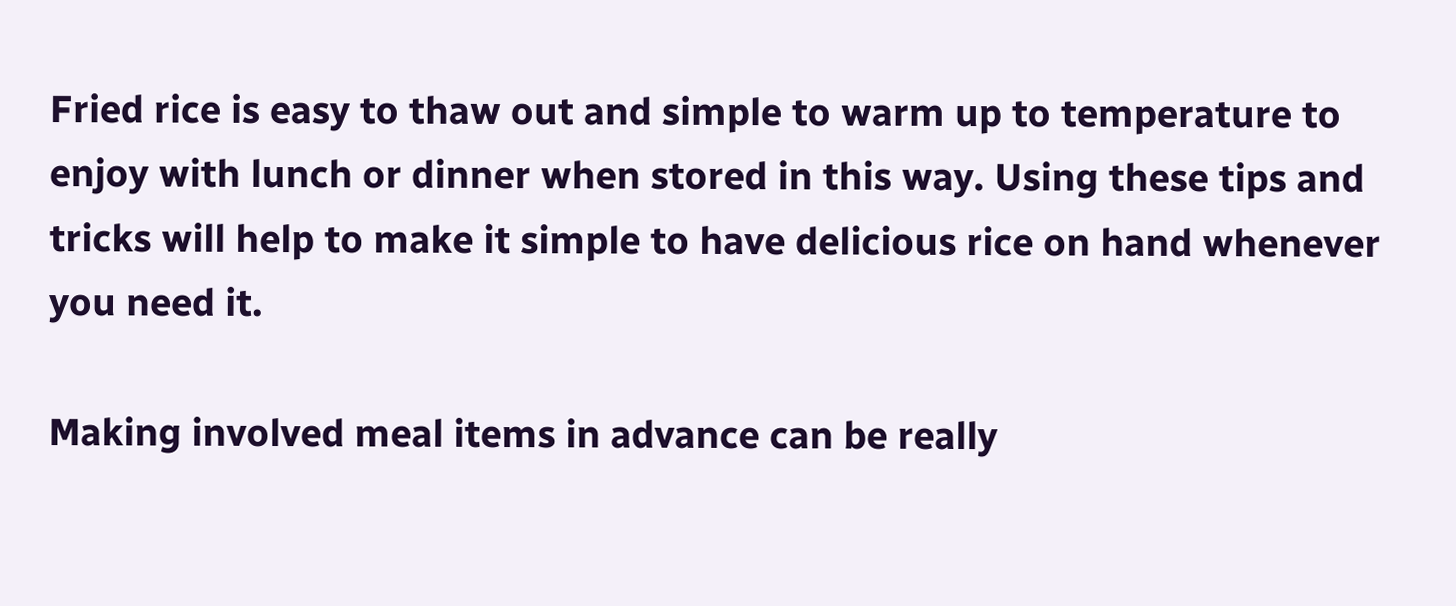Fried rice is easy to thaw out and simple to warm up to temperature to enjoy with lunch or dinner when stored in this way. Using these tips and tricks will help to make it simple to have delicious rice on hand whenever you need it.

Making involved meal items in advance can be really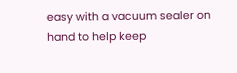easy with a vacuum sealer on hand to help keep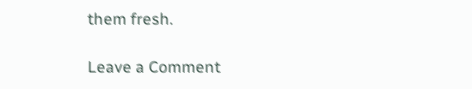them fresh.

Leave a Comment